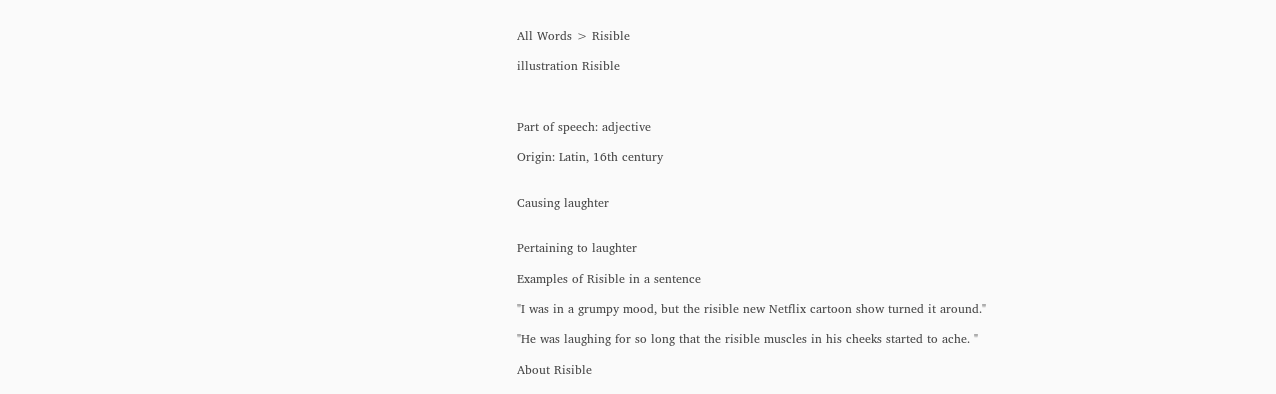All Words > Risible

illustration Risible



Part of speech: adjective

Origin: Latin, 16th century


Causing laughter


Pertaining to laughter

Examples of Risible in a sentence

"I was in a grumpy mood, but the risible new Netflix cartoon show turned it around."

"He was laughing for so long that the risible muscles in his cheeks started to ache. "

About Risible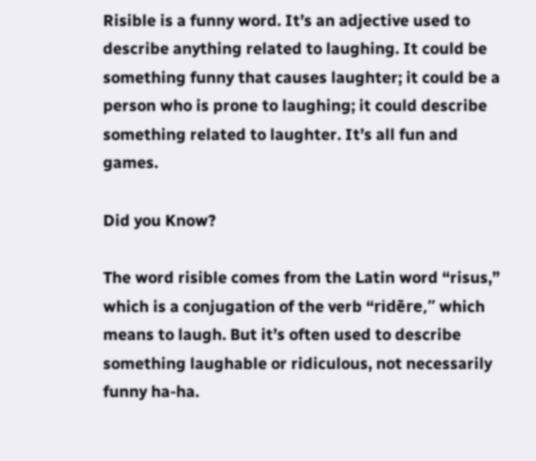Risible is a funny word. It’s an adjective used to describe anything related to laughing. It could be something funny that causes laughter; it could be a person who is prone to laughing; it could describe something related to laughter. It’s all fun and games.

Did you Know?

The word risible comes from the Latin word “risus,” which is a conjugation of the verb “ridēre,” which means to laugh. But it’s often used to describe something laughable or ridiculous, not necessarily funny ha-ha.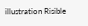illustration Risible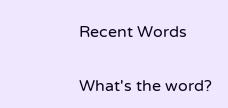Recent Words

What's the word?